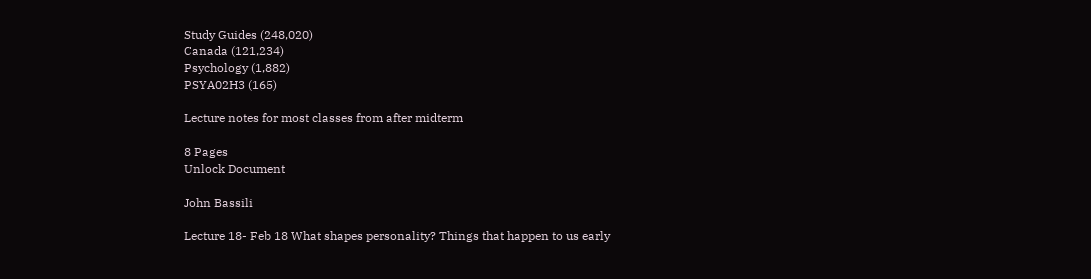Study Guides (248,020)
Canada (121,234)
Psychology (1,882)
PSYA02H3 (165)

Lecture notes for most classes from after midterm

8 Pages
Unlock Document

John Bassili

Lecture 18- Feb 18 What shapes personality? Things that happen to us early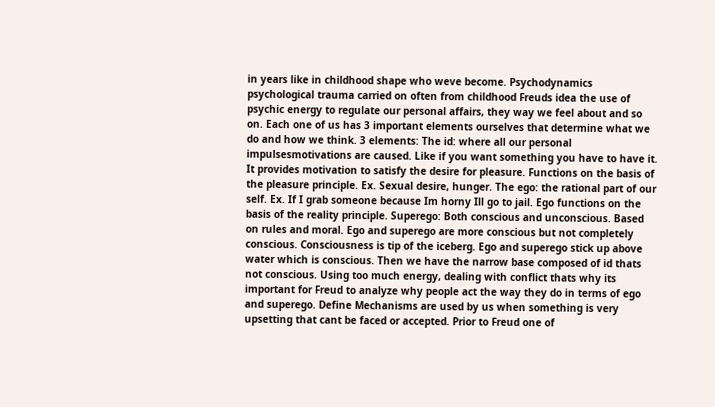in years like in childhood shape who weve become. Psychodynamics psychological trauma carried on often from childhood Freuds idea the use of psychic energy to regulate our personal affairs, they way we feel about and so on. Each one of us has 3 important elements ourselves that determine what we do and how we think. 3 elements: The id: where all our personal impulsesmotivations are caused. Like if you want something you have to have it. It provides motivation to satisfy the desire for pleasure. Functions on the basis of the pleasure principle. Ex. Sexual desire, hunger. The ego: the rational part of our self. Ex. If I grab someone because Im horny Ill go to jail. Ego functions on the basis of the reality principle. Superego: Both conscious and unconscious. Based on rules and moral. Ego and superego are more conscious but not completely conscious. Consciousness is tip of the iceberg. Ego and superego stick up above water which is conscious. Then we have the narrow base composed of id thats not conscious. Using too much energy, dealing with conflict thats why its important for Freud to analyze why people act the way they do in terms of ego and superego. Define Mechanisms are used by us when something is very upsetting that cant be faced or accepted. Prior to Freud one of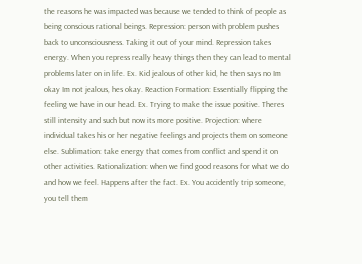the reasons he was impacted was because we tended to think of people as being conscious rational beings. Repression: person with problem pushes back to unconsciousness. Taking it out of your mind. Repression takes energy. When you repress really heavy things then they can lead to mental problems later on in life. Ex. Kid jealous of other kid, he then says no Im okay Im not jealous, hes okay. Reaction Formation: Essentially flipping the feeling we have in our head. Ex. Trying to make the issue positive. Theres still intensity and such but now its more positive. Projection: where individual takes his or her negative feelings and projects them on someone else. Sublimation: take energy that comes from conflict and spend it on other activities. Rationalization: when we find good reasons for what we do and how we feel. Happens after the fact. Ex. You accidently trip someone, you tell them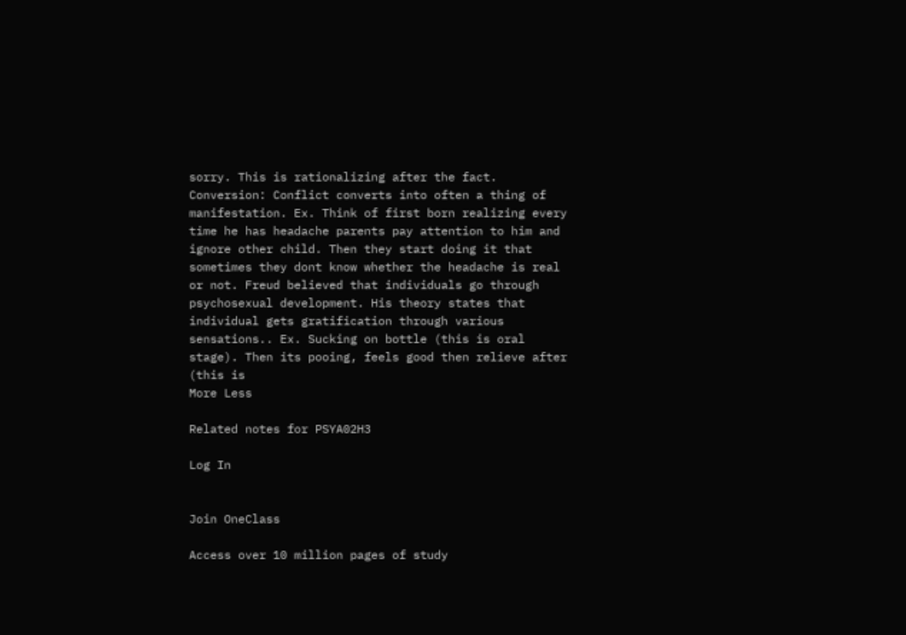sorry. This is rationalizing after the fact. Conversion: Conflict converts into often a thing of manifestation. Ex. Think of first born realizing every time he has headache parents pay attention to him and ignore other child. Then they start doing it that sometimes they dont know whether the headache is real or not. Freud believed that individuals go through psychosexual development. His theory states that individual gets gratification through various sensations.. Ex. Sucking on bottle (this is oral stage). Then its pooing, feels good then relieve after (this is
More Less

Related notes for PSYA02H3

Log In


Join OneClass

Access over 10 million pages of study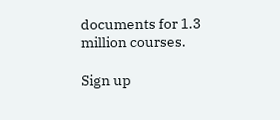documents for 1.3 million courses.

Sign up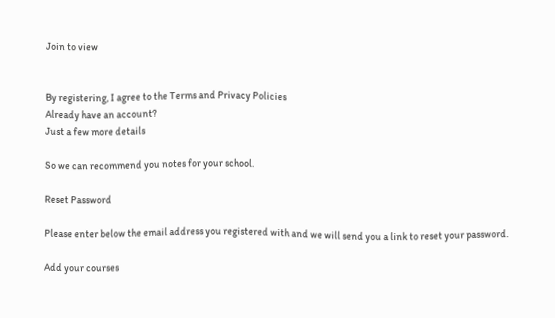Join to view


By registering, I agree to the Terms and Privacy Policies
Already have an account?
Just a few more details

So we can recommend you notes for your school.

Reset Password

Please enter below the email address you registered with and we will send you a link to reset your password.

Add your courses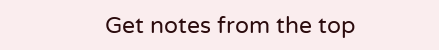Get notes from the top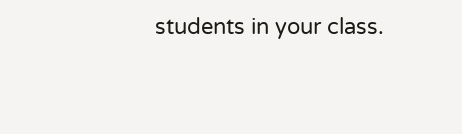students in your class.